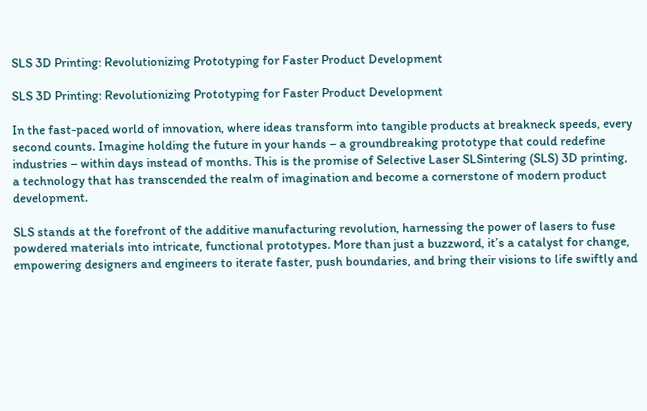SLS 3D Printing: Revolutionizing Prototyping for Faster Product Development

SLS 3D Printing: Revolutionizing Prototyping for Faster Product Development

In the fast-paced world of innovation, where ideas transform into tangible products at breakneck speeds, every second counts. Imagine holding the future in your hands – a groundbreaking prototype that could redefine industries – within days instead of months. This is the promise of Selective Laser SLSintering (SLS) 3D printing, a technology that has transcended the realm of imagination and become a cornerstone of modern product development.

SLS stands at the forefront of the additive manufacturing revolution, harnessing the power of lasers to fuse powdered materials into intricate, functional prototypes. More than just a buzzword, it’s a catalyst for change, empowering designers and engineers to iterate faster, push boundaries, and bring their visions to life swiftly and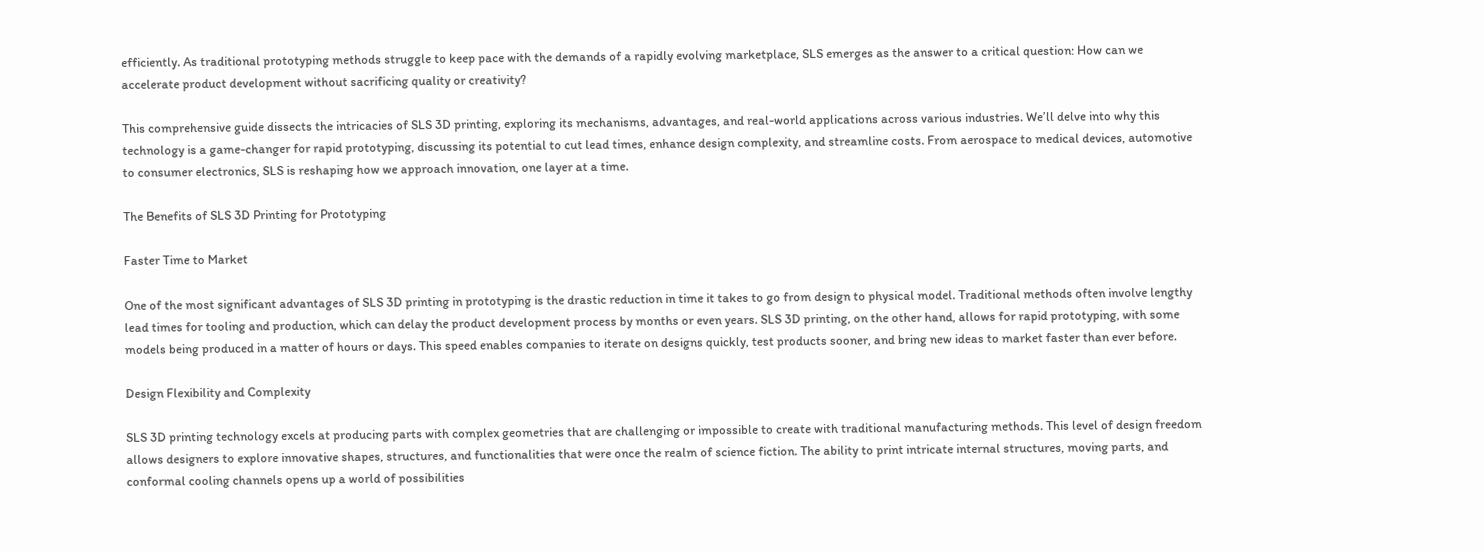efficiently. As traditional prototyping methods struggle to keep pace with the demands of a rapidly evolving marketplace, SLS emerges as the answer to a critical question: How can we accelerate product development without sacrificing quality or creativity?

This comprehensive guide dissects the intricacies of SLS 3D printing, exploring its mechanisms, advantages, and real-world applications across various industries. We’ll delve into why this technology is a game-changer for rapid prototyping, discussing its potential to cut lead times, enhance design complexity, and streamline costs. From aerospace to medical devices, automotive to consumer electronics, SLS is reshaping how we approach innovation, one layer at a time.

The Benefits of SLS 3D Printing for Prototyping

Faster Time to Market

One of the most significant advantages of SLS 3D printing in prototyping is the drastic reduction in time it takes to go from design to physical model. Traditional methods often involve lengthy lead times for tooling and production, which can delay the product development process by months or even years. SLS 3D printing, on the other hand, allows for rapid prototyping, with some models being produced in a matter of hours or days. This speed enables companies to iterate on designs quickly, test products sooner, and bring new ideas to market faster than ever before.

Design Flexibility and Complexity

SLS 3D printing technology excels at producing parts with complex geometries that are challenging or impossible to create with traditional manufacturing methods. This level of design freedom allows designers to explore innovative shapes, structures, and functionalities that were once the realm of science fiction. The ability to print intricate internal structures, moving parts, and conformal cooling channels opens up a world of possibilities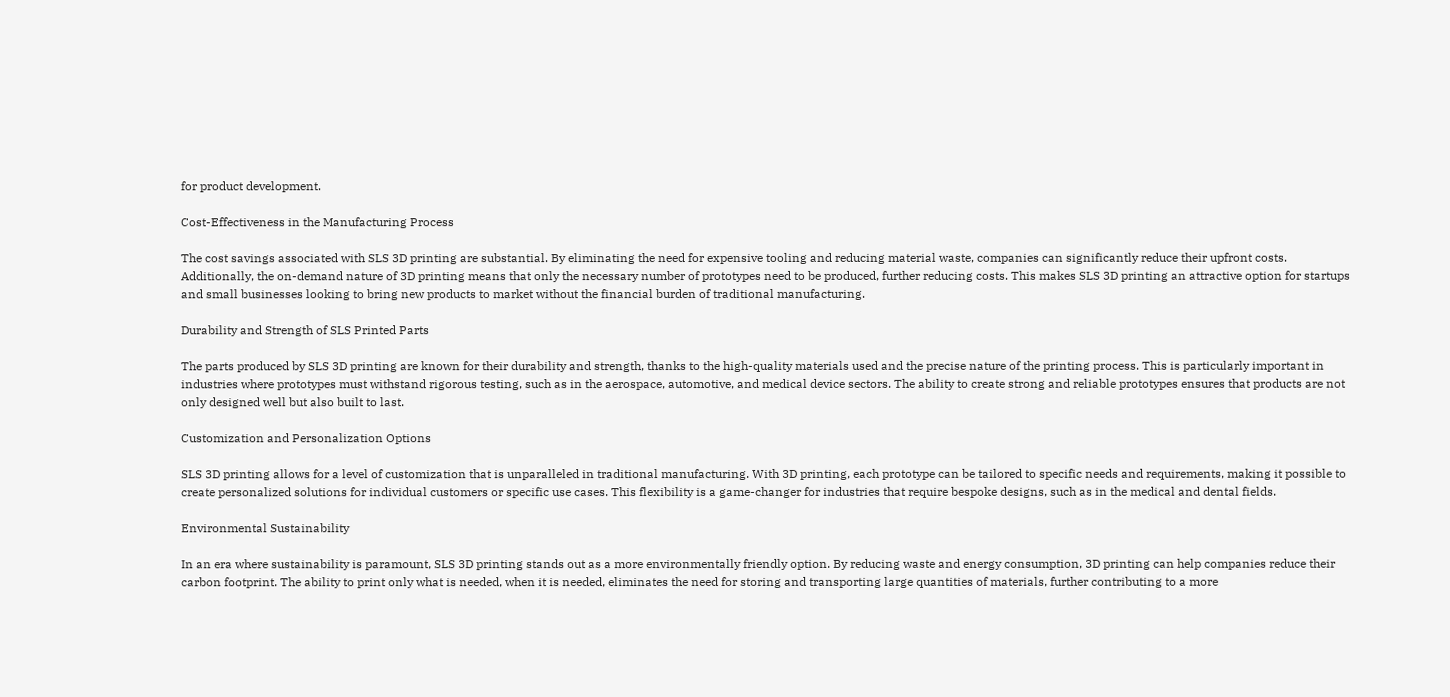for product development.

Cost-Effectiveness in the Manufacturing Process

The cost savings associated with SLS 3D printing are substantial. By eliminating the need for expensive tooling and reducing material waste, companies can significantly reduce their upfront costs. Additionally, the on-demand nature of 3D printing means that only the necessary number of prototypes need to be produced, further reducing costs. This makes SLS 3D printing an attractive option for startups and small businesses looking to bring new products to market without the financial burden of traditional manufacturing.

Durability and Strength of SLS Printed Parts

The parts produced by SLS 3D printing are known for their durability and strength, thanks to the high-quality materials used and the precise nature of the printing process. This is particularly important in industries where prototypes must withstand rigorous testing, such as in the aerospace, automotive, and medical device sectors. The ability to create strong and reliable prototypes ensures that products are not only designed well but also built to last.

Customization and Personalization Options

SLS 3D printing allows for a level of customization that is unparalleled in traditional manufacturing. With 3D printing, each prototype can be tailored to specific needs and requirements, making it possible to create personalized solutions for individual customers or specific use cases. This flexibility is a game-changer for industries that require bespoke designs, such as in the medical and dental fields.

Environmental Sustainability

In an era where sustainability is paramount, SLS 3D printing stands out as a more environmentally friendly option. By reducing waste and energy consumption, 3D printing can help companies reduce their carbon footprint. The ability to print only what is needed, when it is needed, eliminates the need for storing and transporting large quantities of materials, further contributing to a more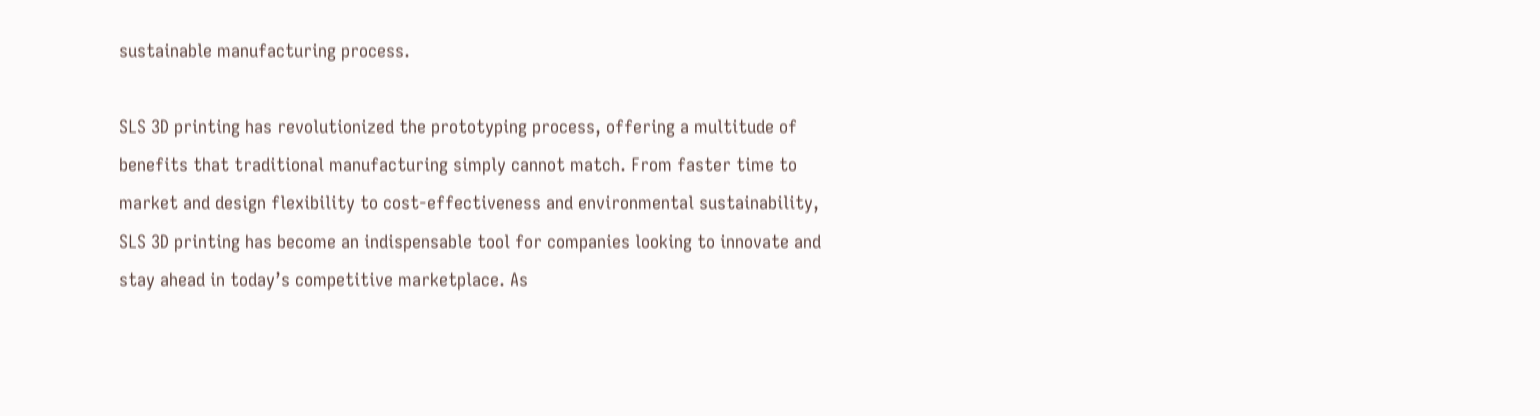sustainable manufacturing process.

SLS 3D printing has revolutionized the prototyping process, offering a multitude of benefits that traditional manufacturing simply cannot match. From faster time to market and design flexibility to cost-effectiveness and environmental sustainability, SLS 3D printing has become an indispensable tool for companies looking to innovate and stay ahead in today’s competitive marketplace. As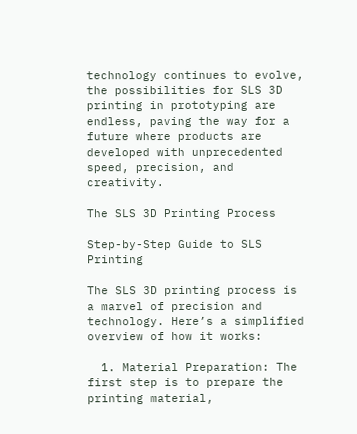technology continues to evolve, the possibilities for SLS 3D printing in prototyping are endless, paving the way for a future where products are developed with unprecedented speed, precision, and creativity.

The SLS 3D Printing Process

Step-by-Step Guide to SLS Printing

The SLS 3D printing process is a marvel of precision and technology. Here’s a simplified overview of how it works:

  1. Material Preparation: The first step is to prepare the printing material,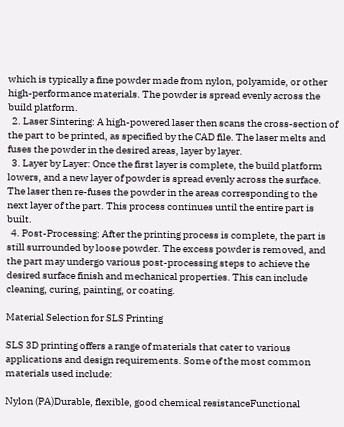which is typically a fine powder made from nylon, polyamide, or other high-performance materials. The powder is spread evenly across the build platform.
  2. Laser Sintering: A high-powered laser then scans the cross-section of the part to be printed, as specified by the CAD file. The laser melts and fuses the powder in the desired areas, layer by layer.
  3. Layer by Layer: Once the first layer is complete, the build platform lowers, and a new layer of powder is spread evenly across the surface. The laser then re-fuses the powder in the areas corresponding to the next layer of the part. This process continues until the entire part is built.
  4. Post-Processing: After the printing process is complete, the part is still surrounded by loose powder. The excess powder is removed, and the part may undergo various post-processing steps to achieve the desired surface finish and mechanical properties. This can include cleaning, curing, painting, or coating.

Material Selection for SLS Printing

SLS 3D printing offers a range of materials that cater to various applications and design requirements. Some of the most common materials used include:

Nylon (PA)Durable, flexible, good chemical resistanceFunctional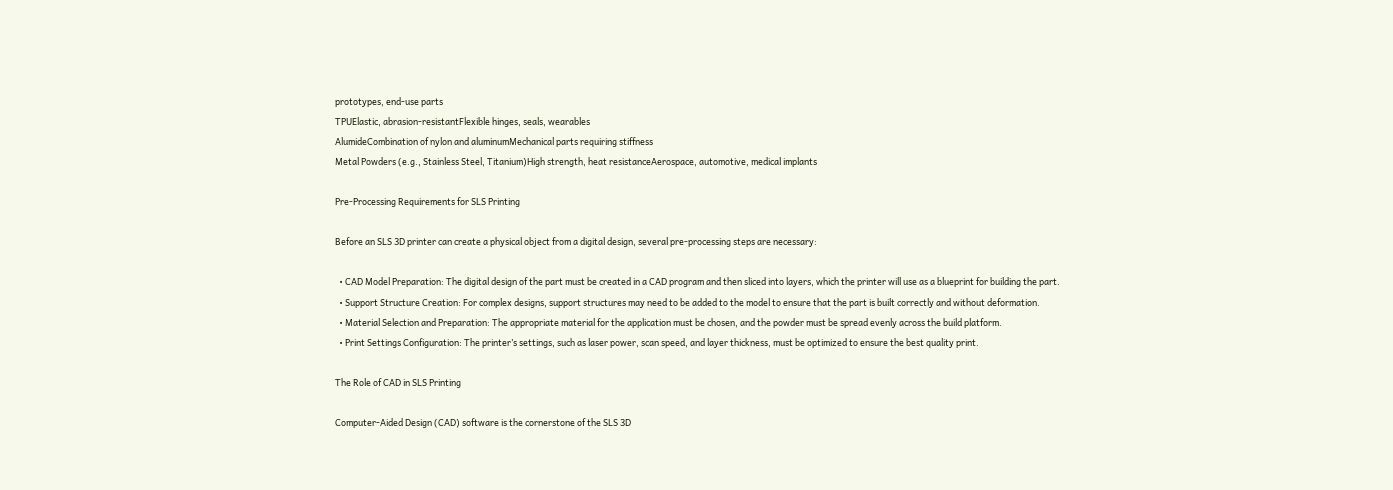prototypes, end-use parts
TPUElastic, abrasion-resistantFlexible hinges, seals, wearables
AlumideCombination of nylon and aluminumMechanical parts requiring stiffness
Metal Powders (e.g., Stainless Steel, Titanium)High strength, heat resistanceAerospace, automotive, medical implants

Pre-Processing Requirements for SLS Printing

Before an SLS 3D printer can create a physical object from a digital design, several pre-processing steps are necessary:

  • CAD Model Preparation: The digital design of the part must be created in a CAD program and then sliced into layers, which the printer will use as a blueprint for building the part.
  • Support Structure Creation: For complex designs, support structures may need to be added to the model to ensure that the part is built correctly and without deformation.
  • Material Selection and Preparation: The appropriate material for the application must be chosen, and the powder must be spread evenly across the build platform.
  • Print Settings Configuration: The printer’s settings, such as laser power, scan speed, and layer thickness, must be optimized to ensure the best quality print.

The Role of CAD in SLS Printing

Computer-Aided Design (CAD) software is the cornerstone of the SLS 3D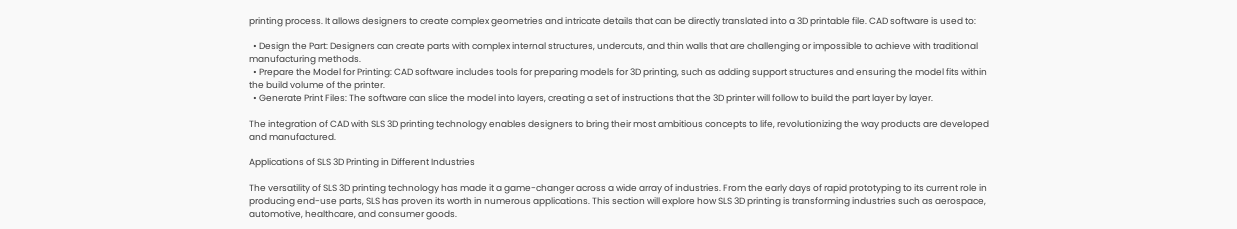printing process. It allows designers to create complex geometries and intricate details that can be directly translated into a 3D printable file. CAD software is used to:

  • Design the Part: Designers can create parts with complex internal structures, undercuts, and thin walls that are challenging or impossible to achieve with traditional manufacturing methods.
  • Prepare the Model for Printing: CAD software includes tools for preparing models for 3D printing, such as adding support structures and ensuring the model fits within the build volume of the printer.
  • Generate Print Files: The software can slice the model into layers, creating a set of instructions that the 3D printer will follow to build the part layer by layer.

The integration of CAD with SLS 3D printing technology enables designers to bring their most ambitious concepts to life, revolutionizing the way products are developed and manufactured.

Applications of SLS 3D Printing in Different Industries

The versatility of SLS 3D printing technology has made it a game-changer across a wide array of industries. From the early days of rapid prototyping to its current role in producing end-use parts, SLS has proven its worth in numerous applications. This section will explore how SLS 3D printing is transforming industries such as aerospace, automotive, healthcare, and consumer goods.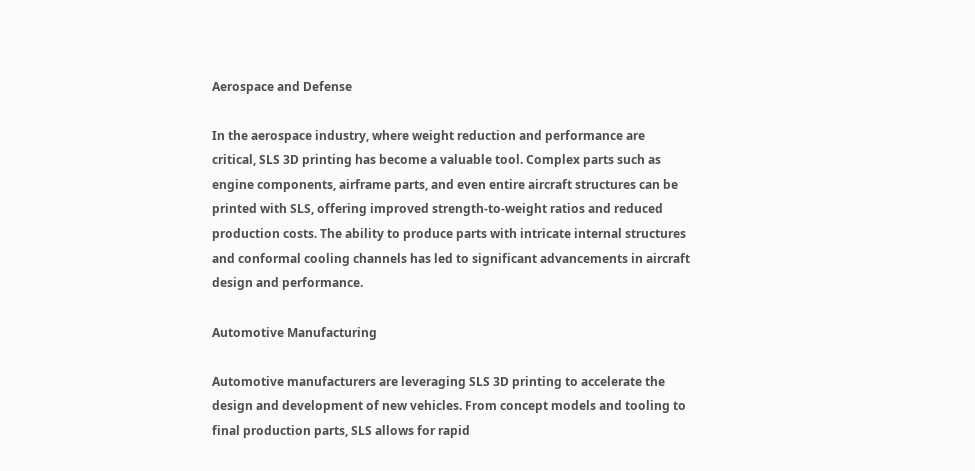Aerospace and Defense

In the aerospace industry, where weight reduction and performance are critical, SLS 3D printing has become a valuable tool. Complex parts such as engine components, airframe parts, and even entire aircraft structures can be printed with SLS, offering improved strength-to-weight ratios and reduced production costs. The ability to produce parts with intricate internal structures and conformal cooling channels has led to significant advancements in aircraft design and performance.

Automotive Manufacturing

Automotive manufacturers are leveraging SLS 3D printing to accelerate the design and development of new vehicles. From concept models and tooling to final production parts, SLS allows for rapid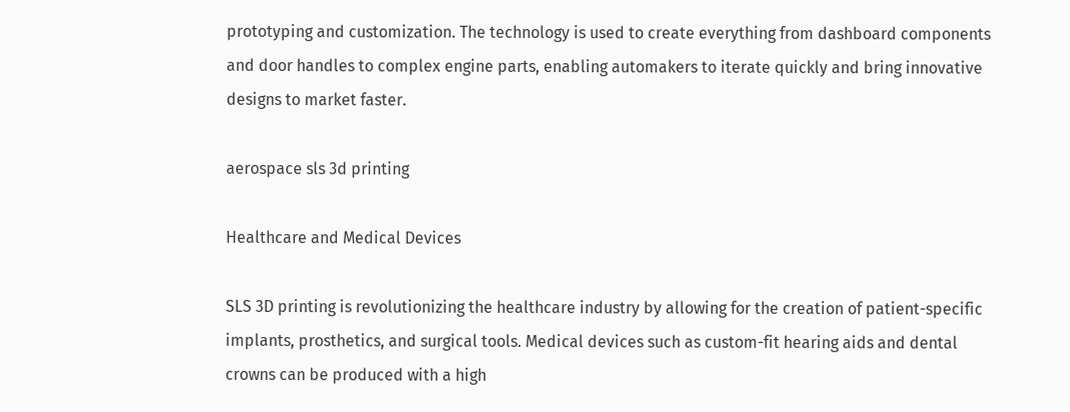prototyping and customization. The technology is used to create everything from dashboard components and door handles to complex engine parts, enabling automakers to iterate quickly and bring innovative designs to market faster.

aerospace sls 3d printing

Healthcare and Medical Devices

SLS 3D printing is revolutionizing the healthcare industry by allowing for the creation of patient-specific implants, prosthetics, and surgical tools. Medical devices such as custom-fit hearing aids and dental crowns can be produced with a high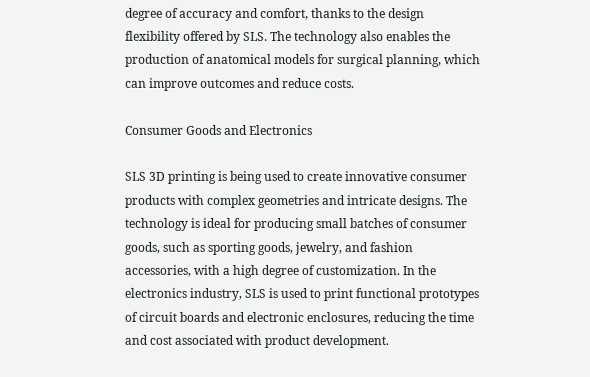degree of accuracy and comfort, thanks to the design flexibility offered by SLS. The technology also enables the production of anatomical models for surgical planning, which can improve outcomes and reduce costs.

Consumer Goods and Electronics

SLS 3D printing is being used to create innovative consumer products with complex geometries and intricate designs. The technology is ideal for producing small batches of consumer goods, such as sporting goods, jewelry, and fashion accessories, with a high degree of customization. In the electronics industry, SLS is used to print functional prototypes of circuit boards and electronic enclosures, reducing the time and cost associated with product development.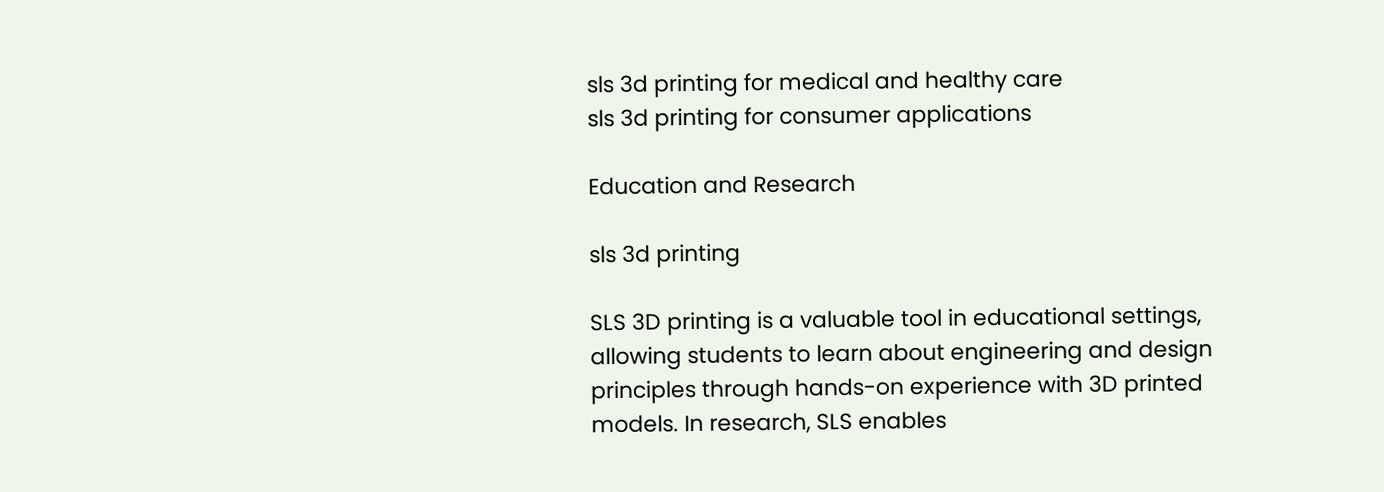sls 3d printing for medical and healthy care
sls 3d printing for consumer applications

Education and Research

sls 3d printing

SLS 3D printing is a valuable tool in educational settings, allowing students to learn about engineering and design principles through hands-on experience with 3D printed models. In research, SLS enables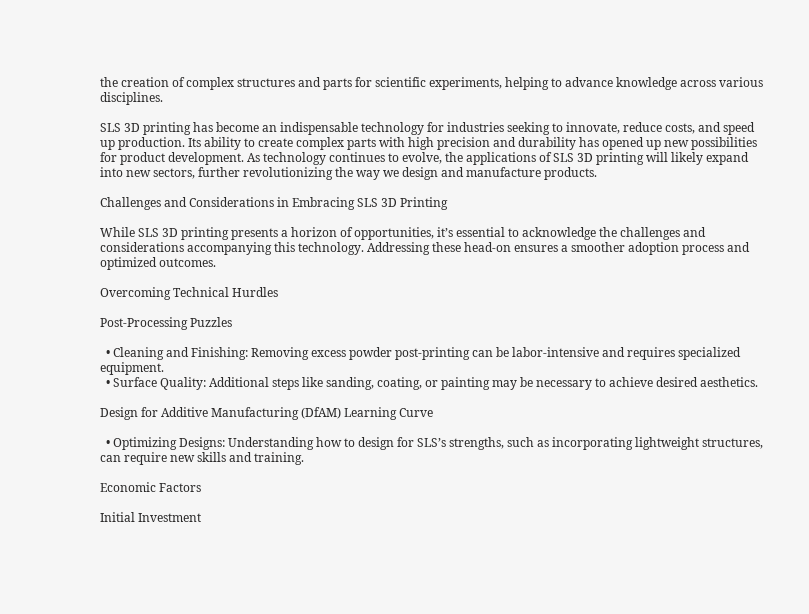the creation of complex structures and parts for scientific experiments, helping to advance knowledge across various disciplines.

SLS 3D printing has become an indispensable technology for industries seeking to innovate, reduce costs, and speed up production. Its ability to create complex parts with high precision and durability has opened up new possibilities for product development. As technology continues to evolve, the applications of SLS 3D printing will likely expand into new sectors, further revolutionizing the way we design and manufacture products.

Challenges and Considerations in Embracing SLS 3D Printing

While SLS 3D printing presents a horizon of opportunities, it’s essential to acknowledge the challenges and considerations accompanying this technology. Addressing these head-on ensures a smoother adoption process and optimized outcomes.

Overcoming Technical Hurdles

Post-Processing Puzzles

  • Cleaning and Finishing: Removing excess powder post-printing can be labor-intensive and requires specialized equipment.
  • Surface Quality: Additional steps like sanding, coating, or painting may be necessary to achieve desired aesthetics.

Design for Additive Manufacturing (DfAM) Learning Curve

  • Optimizing Designs: Understanding how to design for SLS’s strengths, such as incorporating lightweight structures, can require new skills and training.

Economic Factors

Initial Investment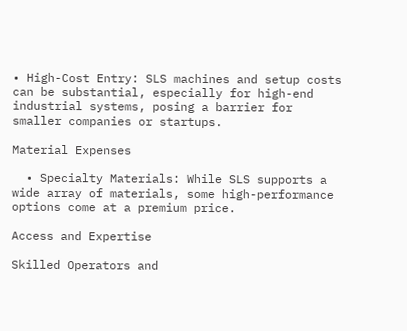• High-Cost Entry: SLS machines and setup costs can be substantial, especially for high-end industrial systems, posing a barrier for smaller companies or startups.

Material Expenses

  • Specialty Materials: While SLS supports a wide array of materials, some high-performance options come at a premium price.

Access and Expertise

Skilled Operators and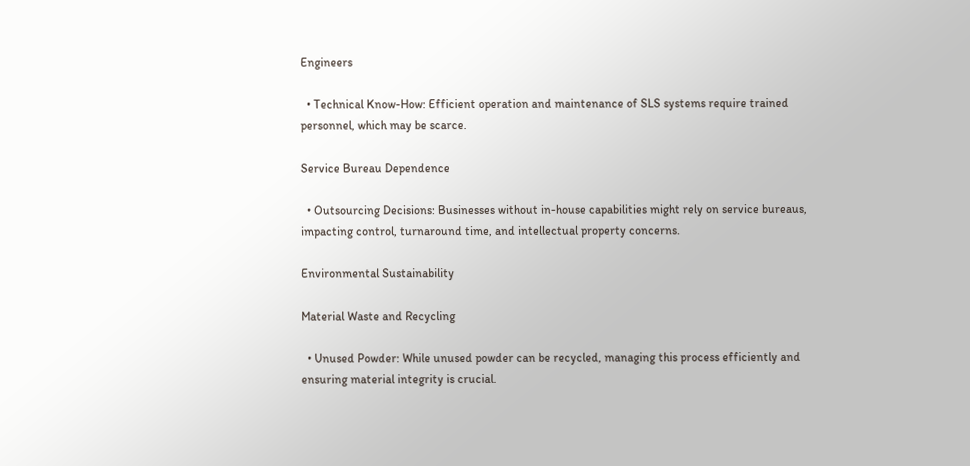Engineers

  • Technical Know-How: Efficient operation and maintenance of SLS systems require trained personnel, which may be scarce.

Service Bureau Dependence

  • Outsourcing Decisions: Businesses without in-house capabilities might rely on service bureaus, impacting control, turnaround time, and intellectual property concerns.

Environmental Sustainability

Material Waste and Recycling

  • Unused Powder: While unused powder can be recycled, managing this process efficiently and ensuring material integrity is crucial.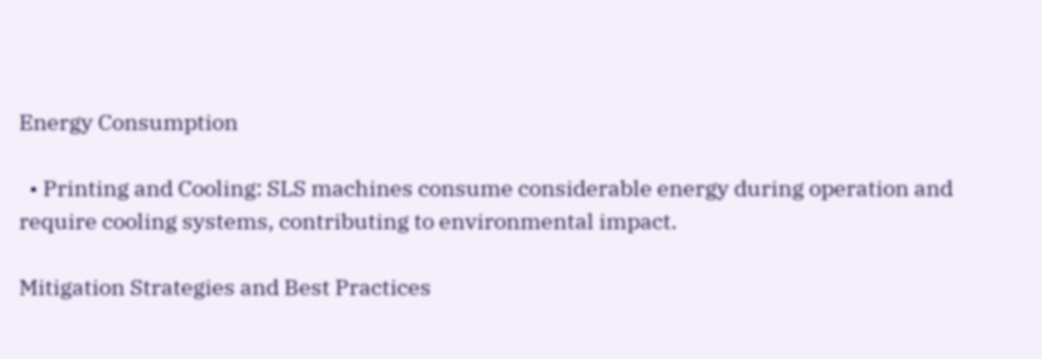Energy Consumption

  • Printing and Cooling: SLS machines consume considerable energy during operation and require cooling systems, contributing to environmental impact.

Mitigation Strategies and Best Practices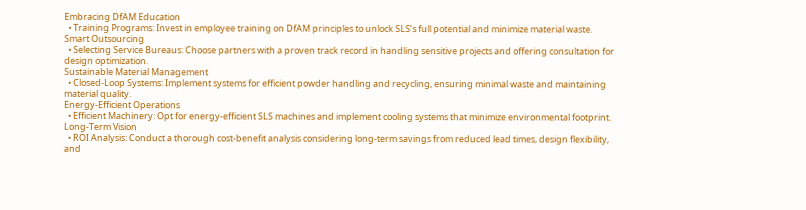Embracing DfAM Education
  • Training Programs: Invest in employee training on DfAM principles to unlock SLS’s full potential and minimize material waste.
Smart Outsourcing
  • Selecting Service Bureaus: Choose partners with a proven track record in handling sensitive projects and offering consultation for design optimization.
Sustainable Material Management
  • Closed-Loop Systems: Implement systems for efficient powder handling and recycling, ensuring minimal waste and maintaining material quality.
Energy-Efficient Operations
  • Efficient Machinery: Opt for energy-efficient SLS machines and implement cooling systems that minimize environmental footprint.
Long-Term Vision
  • ROI Analysis: Conduct a thorough cost-benefit analysis considering long-term savings from reduced lead times, design flexibility, and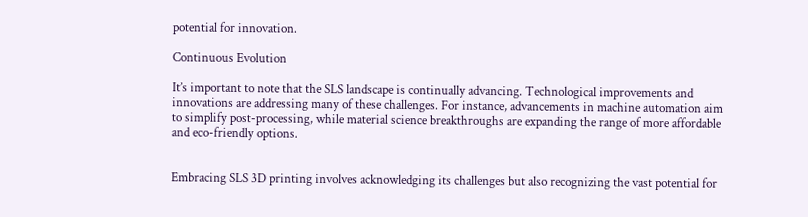potential for innovation.

Continuous Evolution

It’s important to note that the SLS landscape is continually advancing. Technological improvements and innovations are addressing many of these challenges. For instance, advancements in machine automation aim to simplify post-processing, while material science breakthroughs are expanding the range of more affordable and eco-friendly options.


Embracing SLS 3D printing involves acknowledging its challenges but also recognizing the vast potential for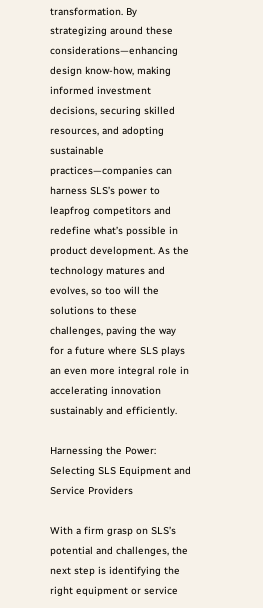transformation. By strategizing around these considerations—enhancing design know-how, making informed investment decisions, securing skilled resources, and adopting sustainable practices—companies can harness SLS’s power to leapfrog competitors and redefine what’s possible in product development. As the technology matures and evolves, so too will the solutions to these challenges, paving the way for a future where SLS plays an even more integral role in accelerating innovation sustainably and efficiently.

Harnessing the Power: Selecting SLS Equipment and Service Providers

With a firm grasp on SLS’s potential and challenges, the next step is identifying the right equipment or service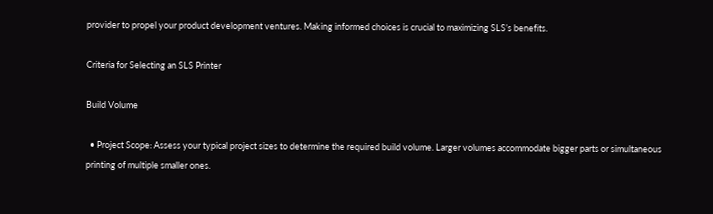provider to propel your product development ventures. Making informed choices is crucial to maximizing SLS’s benefits.

Criteria for Selecting an SLS Printer

Build Volume

  • Project Scope: Assess your typical project sizes to determine the required build volume. Larger volumes accommodate bigger parts or simultaneous printing of multiple smaller ones.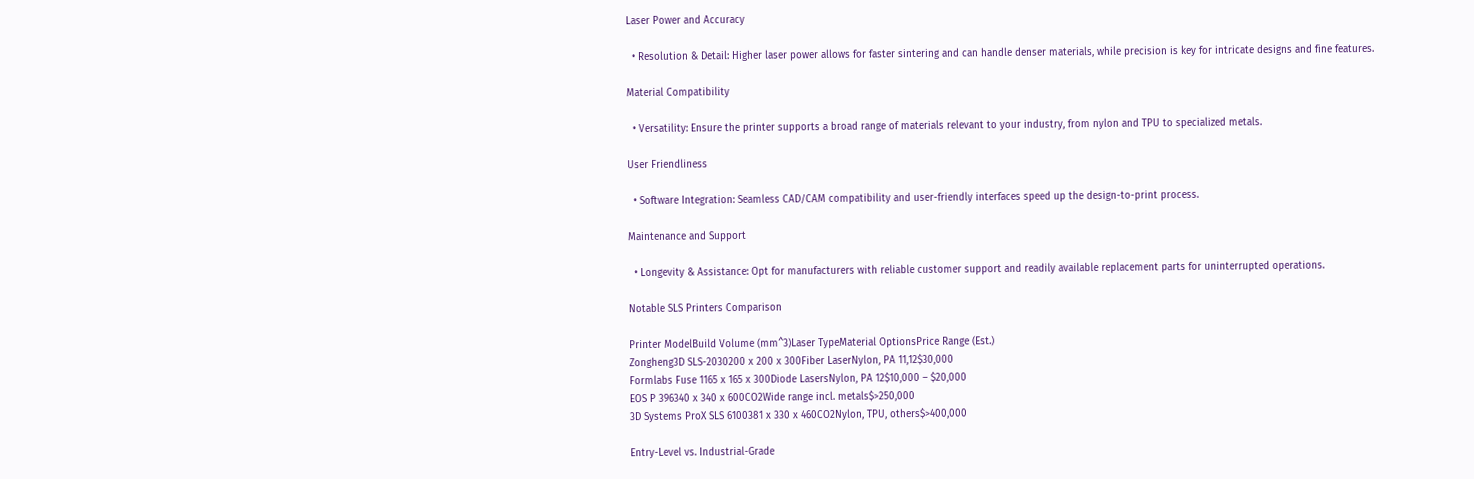Laser Power and Accuracy

  • Resolution & Detail: Higher laser power allows for faster sintering and can handle denser materials, while precision is key for intricate designs and fine features.

Material Compatibility

  • Versatility: Ensure the printer supports a broad range of materials relevant to your industry, from nylon and TPU to specialized metals.

User Friendliness

  • Software Integration: Seamless CAD/CAM compatibility and user-friendly interfaces speed up the design-to-print process.

Maintenance and Support

  • Longevity & Assistance: Opt for manufacturers with reliable customer support and readily available replacement parts for uninterrupted operations.

Notable SLS Printers Comparison

Printer ModelBuild Volume (mm^3)Laser TypeMaterial OptionsPrice Range (Est.)
Zongheng3D SLS-2030200 x 200 x 300Fiber LaserNylon, PA 11,12$30,000
Formlabs Fuse 1165 x 165 x 300Diode LasersNylon, PA 12$10,000 – $20,000
EOS P 396340 x 340 x 600CO2Wide range incl. metals$>250,000
3D Systems ProX SLS 6100381 x 330 x 460CO2Nylon, TPU, others$>400,000

Entry-Level vs. Industrial-Grade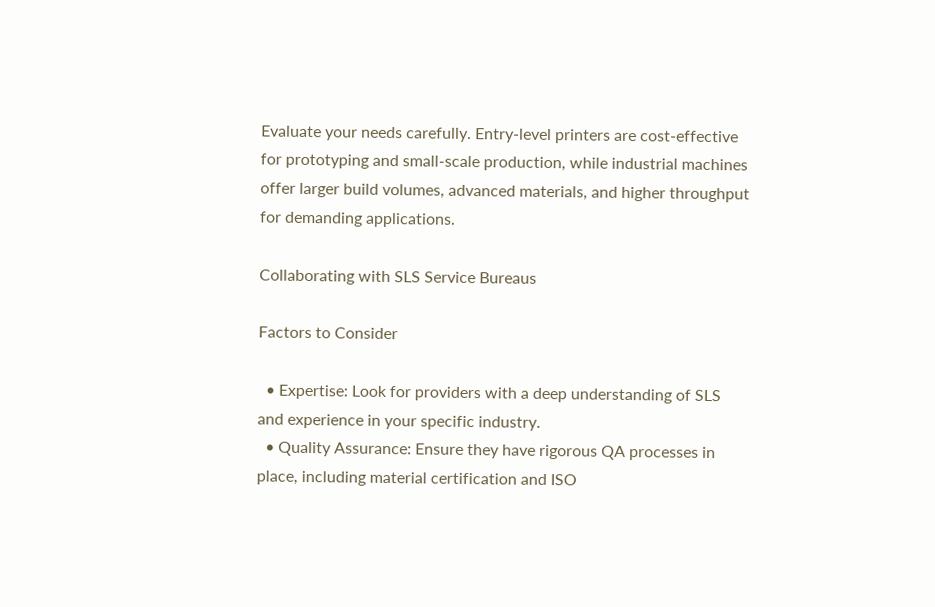Evaluate your needs carefully. Entry-level printers are cost-effective for prototyping and small-scale production, while industrial machines offer larger build volumes, advanced materials, and higher throughput for demanding applications.

Collaborating with SLS Service Bureaus

Factors to Consider

  • Expertise: Look for providers with a deep understanding of SLS and experience in your specific industry.
  • Quality Assurance: Ensure they have rigorous QA processes in place, including material certification and ISO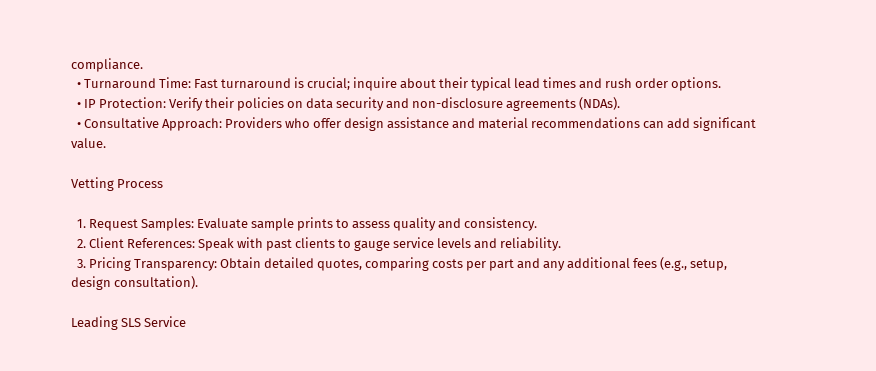compliance.
  • Turnaround Time: Fast turnaround is crucial; inquire about their typical lead times and rush order options.
  • IP Protection: Verify their policies on data security and non-disclosure agreements (NDAs).
  • Consultative Approach: Providers who offer design assistance and material recommendations can add significant value.

Vetting Process

  1. Request Samples: Evaluate sample prints to assess quality and consistency.
  2. Client References: Speak with past clients to gauge service levels and reliability.
  3. Pricing Transparency: Obtain detailed quotes, comparing costs per part and any additional fees (e.g., setup, design consultation).

Leading SLS Service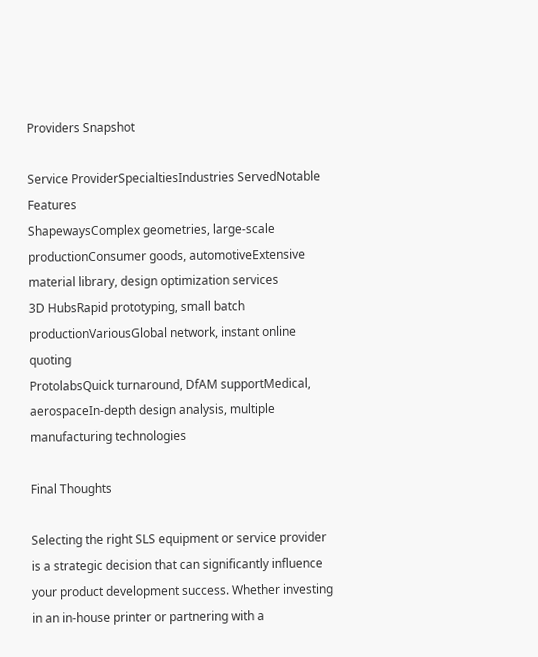Providers Snapshot

Service ProviderSpecialtiesIndustries ServedNotable Features
ShapewaysComplex geometries, large-scale productionConsumer goods, automotiveExtensive material library, design optimization services
3D HubsRapid prototyping, small batch productionVariousGlobal network, instant online quoting
ProtolabsQuick turnaround, DfAM supportMedical, aerospaceIn-depth design analysis, multiple manufacturing technologies

Final Thoughts

Selecting the right SLS equipment or service provider is a strategic decision that can significantly influence your product development success. Whether investing in an in-house printer or partnering with a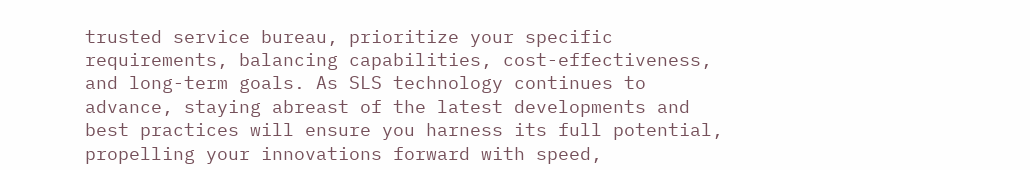trusted service bureau, prioritize your specific requirements, balancing capabilities, cost-effectiveness, and long-term goals. As SLS technology continues to advance, staying abreast of the latest developments and best practices will ensure you harness its full potential, propelling your innovations forward with speed,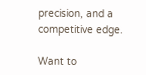precision, and a competitive edge.

Want to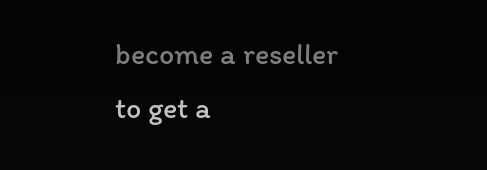become a reseller to get a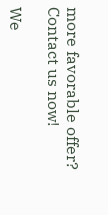more favorable offer? Contact us now!

We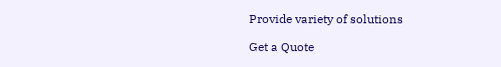Provide variety of solutions

Get a Quote